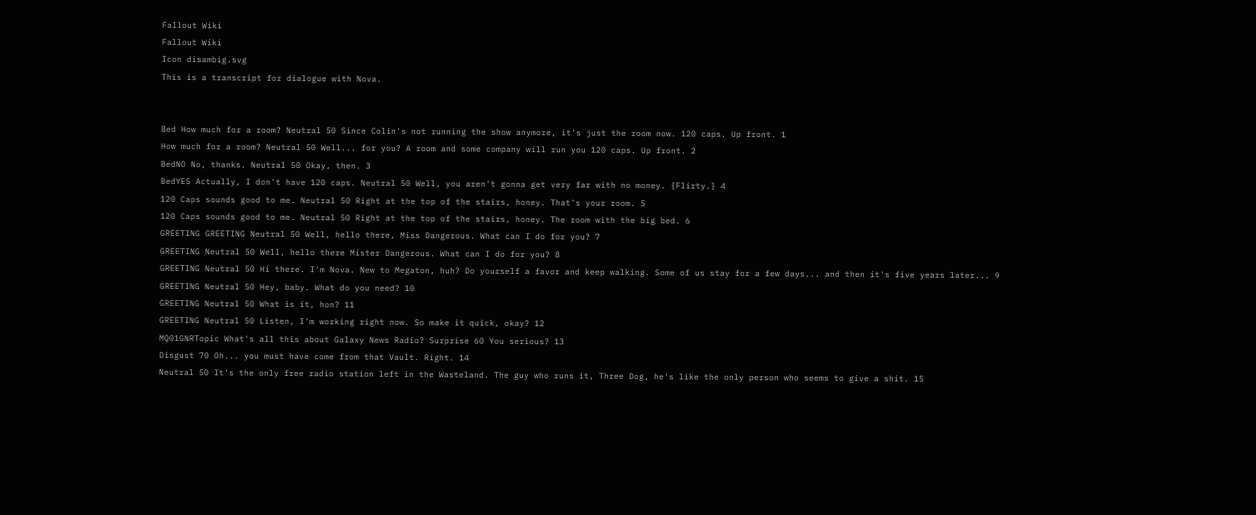Fallout Wiki
Fallout Wiki
Icon disambig.svg
This is a transcript for dialogue with Nova.


Bed How much for a room? Neutral 50 Since Colin's not running the show anymore, it's just the room now. 120 caps. Up front. 1
How much for a room? Neutral 50 Well... for you? A room and some company will run you 120 caps. Up front. 2
BedNO No, thanks. Neutral 50 Okay, then. 3
BedYES Actually, I don't have 120 caps. Neutral 50 Well, you aren't gonna get very far with no money. {Flirty.} 4
120 Caps sounds good to me. Neutral 50 Right at the top of the stairs, honey. That's your room. 5
120 Caps sounds good to me. Neutral 50 Right at the top of the stairs, honey. The room with the big bed. 6
GREETING GREETING Neutral 50 Well, hello there, Miss Dangerous. What can I do for you? 7
GREETING Neutral 50 Well, hello there Mister Dangerous. What can I do for you? 8
GREETING Neutral 50 Hi there. I'm Nova. New to Megaton, huh? Do yourself a favor and keep walking. Some of us stay for a few days... and then it's five years later... 9
GREETING Neutral 50 Hey, baby. What do you need? 10
GREETING Neutral 50 What is it, hon? 11
GREETING Neutral 50 Listen, I'm working right now. So make it quick, okay? 12
MQ01GNRTopic What's all this about Galaxy News Radio? Surprise 60 You serious? 13
Disgust 70 Oh... you must have come from that Vault. Right. 14
Neutral 50 It's the only free radio station left in the Wasteland. The guy who runs it, Three Dog, he's like the only person who seems to give a shit. 15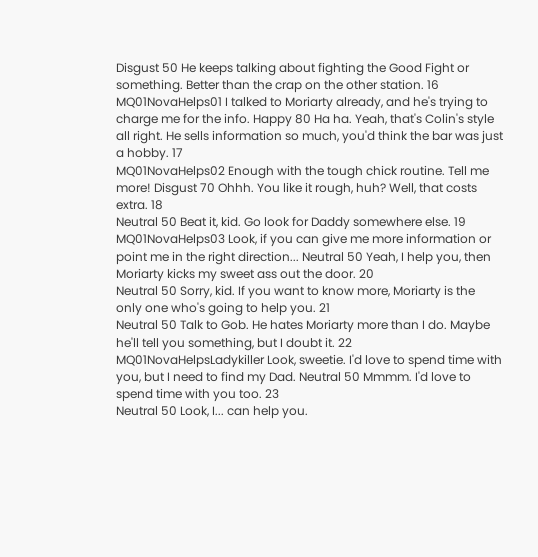Disgust 50 He keeps talking about fighting the Good Fight or something. Better than the crap on the other station. 16
MQ01NovaHelps01 I talked to Moriarty already, and he's trying to charge me for the info. Happy 80 Ha ha. Yeah, that's Colin's style all right. He sells information so much, you'd think the bar was just a hobby. 17
MQ01NovaHelps02 Enough with the tough chick routine. Tell me more! Disgust 70 Ohhh. You like it rough, huh? Well, that costs extra. 18
Neutral 50 Beat it, kid. Go look for Daddy somewhere else. 19
MQ01NovaHelps03 Look, if you can give me more information or point me in the right direction... Neutral 50 Yeah, I help you, then Moriarty kicks my sweet ass out the door. 20
Neutral 50 Sorry, kid. If you want to know more, Moriarty is the only one who's going to help you. 21
Neutral 50 Talk to Gob. He hates Moriarty more than I do. Maybe he'll tell you something, but I doubt it. 22
MQ01NovaHelpsLadykiller Look, sweetie. I'd love to spend time with you, but I need to find my Dad. Neutral 50 Mmmm. I'd love to spend time with you too. 23
Neutral 50 Look, I... can help you.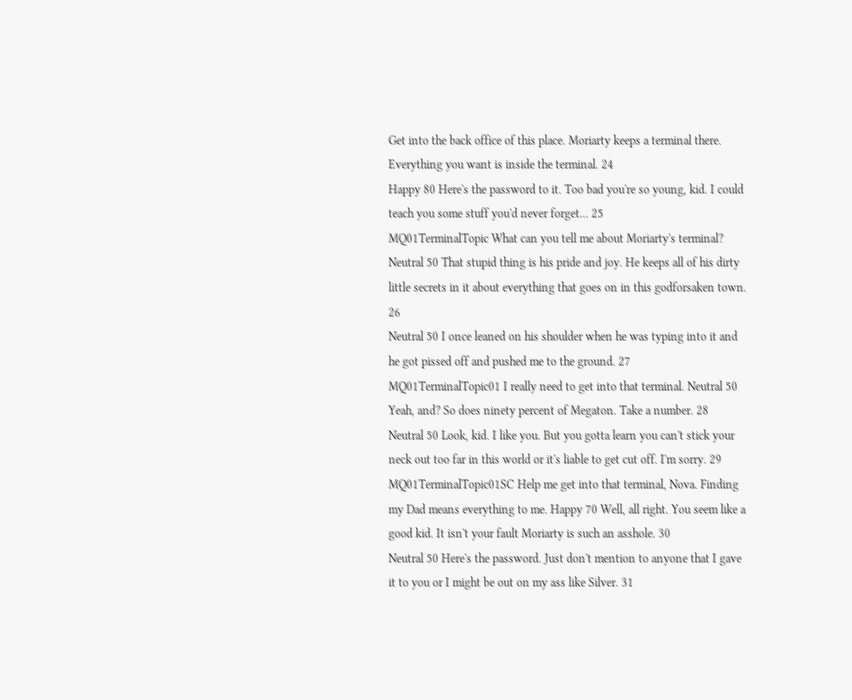Get into the back office of this place. Moriarty keeps a terminal there. Everything you want is inside the terminal. 24
Happy 80 Here's the password to it. Too bad you're so young, kid. I could teach you some stuff you'd never forget... 25
MQ01TerminalTopic What can you tell me about Moriarty's terminal? Neutral 50 That stupid thing is his pride and joy. He keeps all of his dirty little secrets in it about everything that goes on in this godforsaken town. 26
Neutral 50 I once leaned on his shoulder when he was typing into it and he got pissed off and pushed me to the ground. 27
MQ01TerminalTopic01 I really need to get into that terminal. Neutral 50 Yeah, and? So does ninety percent of Megaton. Take a number. 28
Neutral 50 Look, kid. I like you. But you gotta learn you can't stick your neck out too far in this world or it's liable to get cut off. I'm sorry. 29
MQ01TerminalTopic01SC Help me get into that terminal, Nova. Finding my Dad means everything to me. Happy 70 Well, all right. You seem like a good kid. It isn't your fault Moriarty is such an asshole. 30
Neutral 50 Here's the password. Just don't mention to anyone that I gave it to you or I might be out on my ass like Silver. 31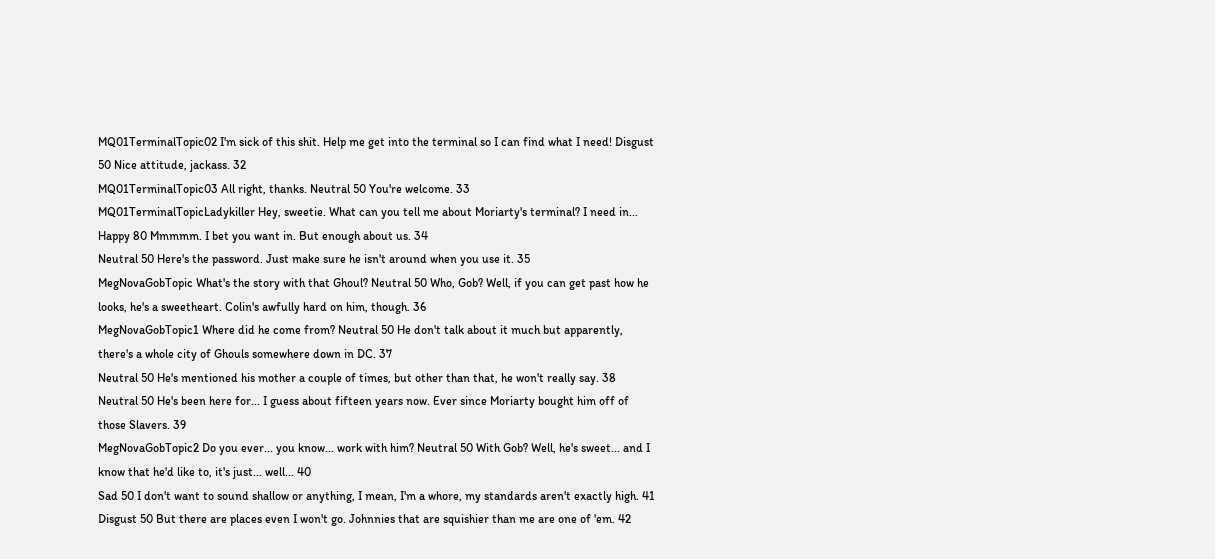MQ01TerminalTopic02 I'm sick of this shit. Help me get into the terminal so I can find what I need! Disgust 50 Nice attitude, jackass. 32
MQ01TerminalTopic03 All right, thanks. Neutral 50 You're welcome. 33
MQ01TerminalTopicLadykiller Hey, sweetie. What can you tell me about Moriarty's terminal? I need in... Happy 80 Mmmmm. I bet you want in. But enough about us. 34
Neutral 50 Here's the password. Just make sure he isn't around when you use it. 35
MegNovaGobTopic What's the story with that Ghoul? Neutral 50 Who, Gob? Well, if you can get past how he looks, he's a sweetheart. Colin's awfully hard on him, though. 36
MegNovaGobTopic1 Where did he come from? Neutral 50 He don't talk about it much but apparently, there's a whole city of Ghouls somewhere down in DC. 37
Neutral 50 He's mentioned his mother a couple of times, but other than that, he won't really say. 38
Neutral 50 He's been here for... I guess about fifteen years now. Ever since Moriarty bought him off of those Slavers. 39
MegNovaGobTopic2 Do you ever... you know... work with him? Neutral 50 With Gob? Well, he's sweet... and I know that he'd like to, it's just... well... 40
Sad 50 I don't want to sound shallow or anything, I mean, I'm a whore, my standards aren't exactly high. 41
Disgust 50 But there are places even I won't go. Johnnies that are squishier than me are one of 'em. 42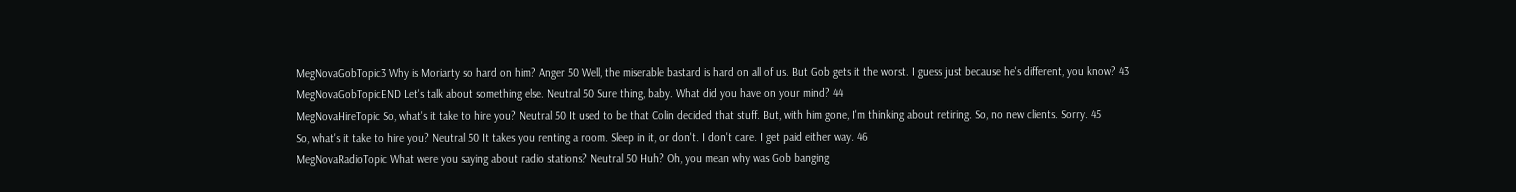MegNovaGobTopic3 Why is Moriarty so hard on him? Anger 50 Well, the miserable bastard is hard on all of us. But Gob gets it the worst. I guess just because he's different, you know? 43
MegNovaGobTopicEND Let's talk about something else. Neutral 50 Sure thing, baby. What did you have on your mind? 44
MegNovaHireTopic So, what's it take to hire you? Neutral 50 It used to be that Colin decided that stuff. But, with him gone, I'm thinking about retiring. So, no new clients. Sorry. 45
So, what's it take to hire you? Neutral 50 It takes you renting a room. Sleep in it, or don't. I don't care. I get paid either way. 46
MegNovaRadioTopic What were you saying about radio stations? Neutral 50 Huh? Oh, you mean why was Gob banging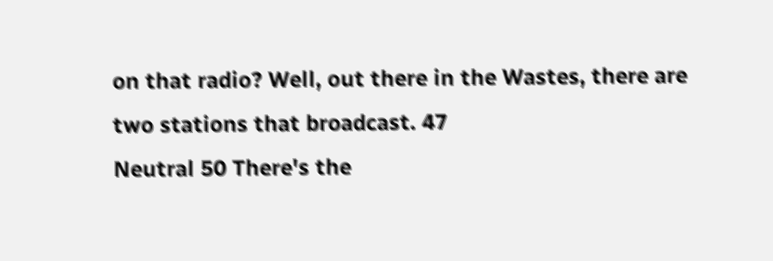on that radio? Well, out there in the Wastes, there are two stations that broadcast. 47
Neutral 50 There's the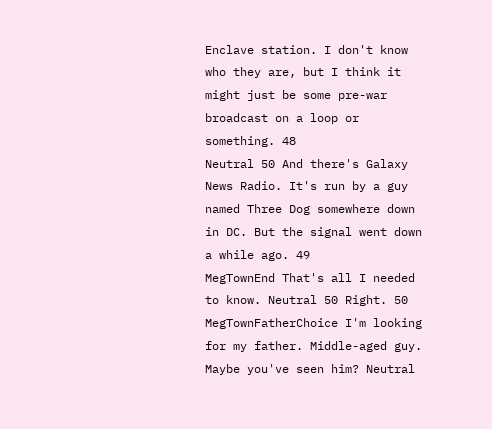Enclave station. I don't know who they are, but I think it might just be some pre-war broadcast on a loop or something. 48
Neutral 50 And there's Galaxy News Radio. It's run by a guy named Three Dog somewhere down in DC. But the signal went down a while ago. 49
MegTownEnd That's all I needed to know. Neutral 50 Right. 50
MegTownFatherChoice I'm looking for my father. Middle-aged guy. Maybe you've seen him? Neutral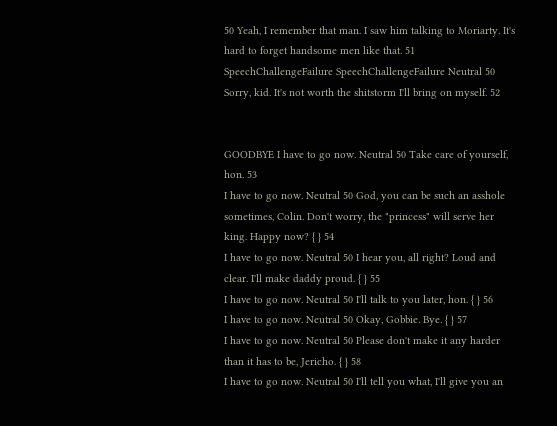50 Yeah, I remember that man. I saw him talking to Moriarty. It's hard to forget handsome men like that. 51
SpeechChallengeFailure SpeechChallengeFailure Neutral 50 Sorry, kid. It's not worth the shitstorm I'll bring on myself. 52


GOODBYE I have to go now. Neutral 50 Take care of yourself, hon. 53
I have to go now. Neutral 50 God, you can be such an asshole sometimes, Colin. Don't worry, the "princess" will serve her king. Happy now? { } 54
I have to go now. Neutral 50 I hear you, all right? Loud and clear. I'll make daddy proud. { } 55
I have to go now. Neutral 50 I'll talk to you later, hon. { } 56
I have to go now. Neutral 50 Okay, Gobbie. Bye. { } 57
I have to go now. Neutral 50 Please don't make it any harder than it has to be, Jericho. { } 58
I have to go now. Neutral 50 I'll tell you what, I'll give you an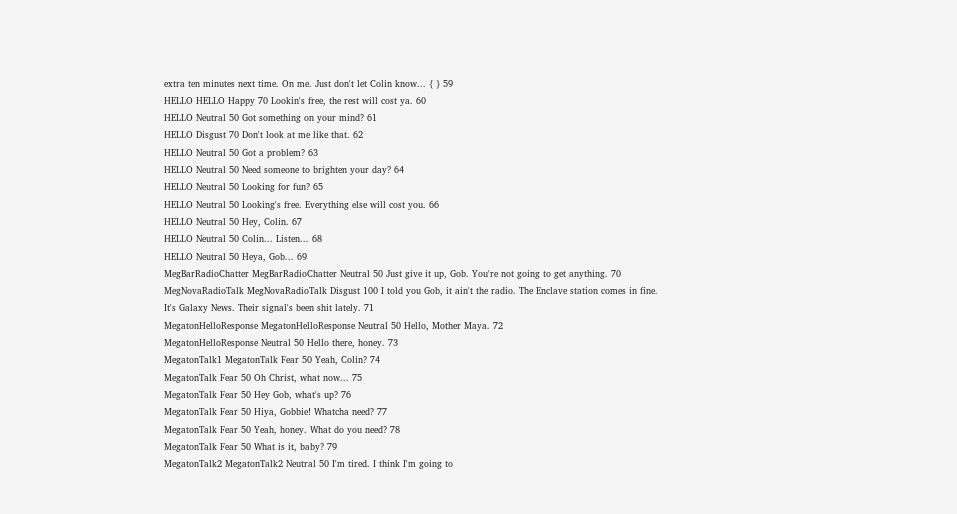extra ten minutes next time. On me. Just don't let Colin know... { } 59
HELLO HELLO Happy 70 Lookin's free, the rest will cost ya. 60
HELLO Neutral 50 Got something on your mind? 61
HELLO Disgust 70 Don't look at me like that. 62
HELLO Neutral 50 Got a problem? 63
HELLO Neutral 50 Need someone to brighten your day? 64
HELLO Neutral 50 Looking for fun? 65
HELLO Neutral 50 Looking's free. Everything else will cost you. 66
HELLO Neutral 50 Hey, Colin. 67
HELLO Neutral 50 Colin... Listen... 68
HELLO Neutral 50 Heya, Gob... 69
MegBarRadioChatter MegBarRadioChatter Neutral 50 Just give it up, Gob. You're not going to get anything. 70
MegNovaRadioTalk MegNovaRadioTalk Disgust 100 I told you Gob, it ain't the radio. The Enclave station comes in fine. It's Galaxy News. Their signal's been shit lately. 71
MegatonHelloResponse MegatonHelloResponse Neutral 50 Hello, Mother Maya. 72
MegatonHelloResponse Neutral 50 Hello there, honey. 73
MegatonTalk1 MegatonTalk Fear 50 Yeah, Colin? 74
MegatonTalk Fear 50 Oh Christ, what now... 75
MegatonTalk Fear 50 Hey Gob, what's up? 76
MegatonTalk Fear 50 Hiya, Gobbie! Whatcha need? 77
MegatonTalk Fear 50 Yeah, honey. What do you need? 78
MegatonTalk Fear 50 What is it, baby? 79
MegatonTalk2 MegatonTalk2 Neutral 50 I'm tired. I think I'm going to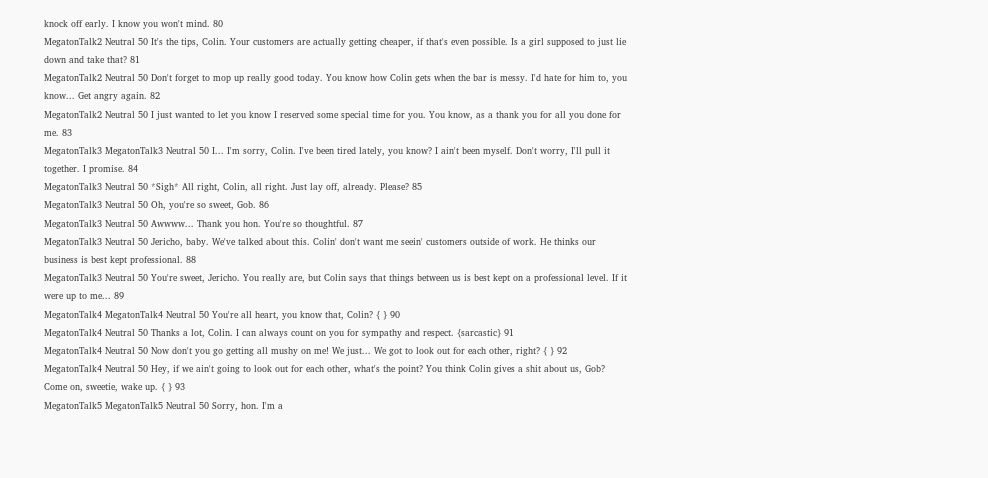knock off early. I know you won't mind. 80
MegatonTalk2 Neutral 50 It's the tips, Colin. Your customers are actually getting cheaper, if that's even possible. Is a girl supposed to just lie down and take that? 81
MegatonTalk2 Neutral 50 Don't forget to mop up really good today. You know how Colin gets when the bar is messy. I'd hate for him to, you know... Get angry again. 82
MegatonTalk2 Neutral 50 I just wanted to let you know I reserved some special time for you. You know, as a thank you for all you done for me. 83
MegatonTalk3 MegatonTalk3 Neutral 50 I... I'm sorry, Colin. I've been tired lately, you know? I ain't been myself. Don't worry, I'll pull it together. I promise. 84
MegatonTalk3 Neutral 50 *Sigh* All right, Colin, all right. Just lay off, already. Please? 85
MegatonTalk3 Neutral 50 Oh, you're so sweet, Gob. 86
MegatonTalk3 Neutral 50 Awwww... Thank you hon. You're so thoughtful. 87
MegatonTalk3 Neutral 50 Jericho, baby. We've talked about this. Colin' don't want me seein' customers outside of work. He thinks our business is best kept professional. 88
MegatonTalk3 Neutral 50 You're sweet, Jericho. You really are, but Colin says that things between us is best kept on a professional level. If it were up to me... 89
MegatonTalk4 MegatonTalk4 Neutral 50 You're all heart, you know that, Colin? { } 90
MegatonTalk4 Neutral 50 Thanks a lot, Colin. I can always count on you for sympathy and respect. {sarcastic} 91
MegatonTalk4 Neutral 50 Now don't you go getting all mushy on me! We just... We got to look out for each other, right? { } 92
MegatonTalk4 Neutral 50 Hey, if we ain't going to look out for each other, what's the point? You think Colin gives a shit about us, Gob? Come on, sweetie, wake up. { } 93
MegatonTalk5 MegatonTalk5 Neutral 50 Sorry, hon. I'm a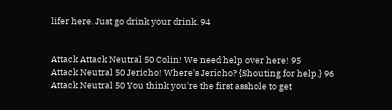lifer here. Just go drink your drink. 94


Attack Attack Neutral 50 Colin! We need help over here! 95
Attack Neutral 50 Jericho! Where's Jericho? {Shouting for help.} 96
Attack Neutral 50 You think you're the first asshole to get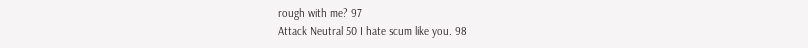rough with me? 97
Attack Neutral 50 I hate scum like you. 98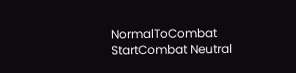NormalToCombat StartCombat Neutral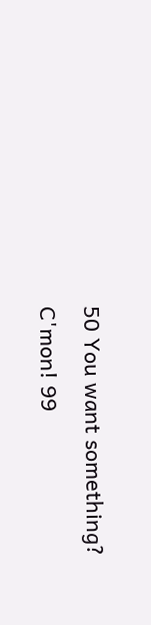50 You want something? C'mon! 99